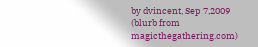by dvincent, Sep 7,2009
(blurb from magicthegathering.com)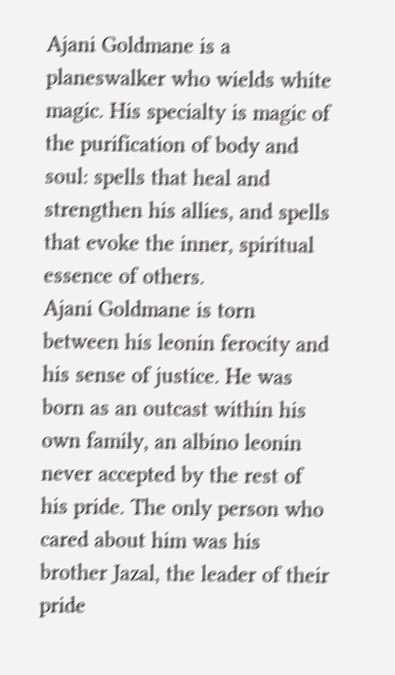Ajani Goldmane is a planeswalker who wields white magic. His specialty is magic of the purification of body and soul: spells that heal and strengthen his allies, and spells that evoke the inner, spiritual essence of others.
Ajani Goldmane is torn between his leonin ferocity and his sense of justice. He was born as an outcast within his own family, an albino leonin never accepted by the rest of his pride. The only person who cared about him was his brother Jazal, the leader of their pride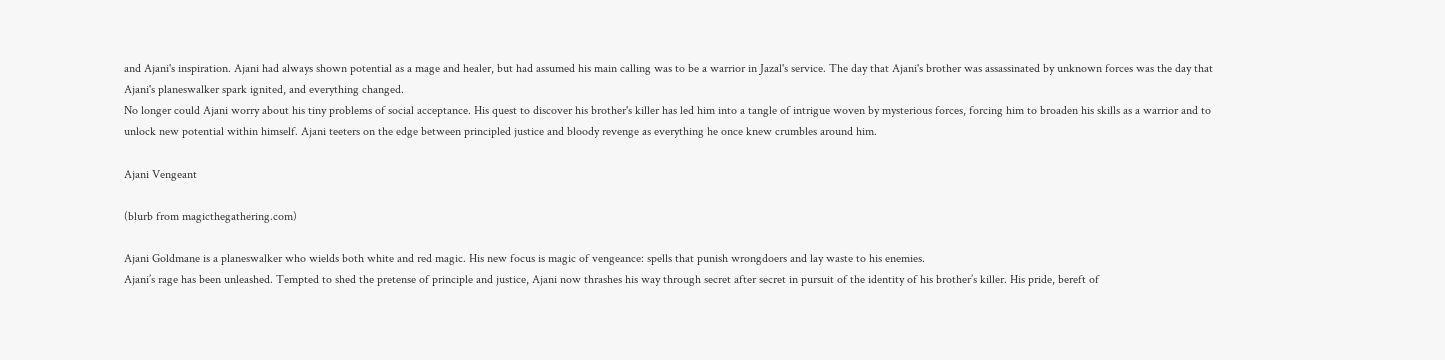and Ajani's inspiration. Ajani had always shown potential as a mage and healer, but had assumed his main calling was to be a warrior in Jazal's service. The day that Ajani's brother was assassinated by unknown forces was the day that Ajani's planeswalker spark ignited, and everything changed.
No longer could Ajani worry about his tiny problems of social acceptance. His quest to discover his brother's killer has led him into a tangle of intrigue woven by mysterious forces, forcing him to broaden his skills as a warrior and to unlock new potential within himself. Ajani teeters on the edge between principled justice and bloody revenge as everything he once knew crumbles around him.

Ajani Vengeant

(blurb from magicthegathering.com)

Ajani Goldmane is a planeswalker who wields both white and red magic. His new focus is magic of vengeance: spells that punish wrongdoers and lay waste to his enemies.
Ajani’s rage has been unleashed. Tempted to shed the pretense of principle and justice, Ajani now thrashes his way through secret after secret in pursuit of the identity of his brother’s killer. His pride, bereft of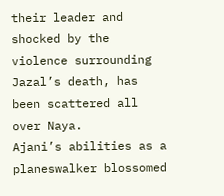their leader and shocked by the violence surrounding Jazal’s death, has been scattered all over Naya.
Ajani’s abilities as a planeswalker blossomed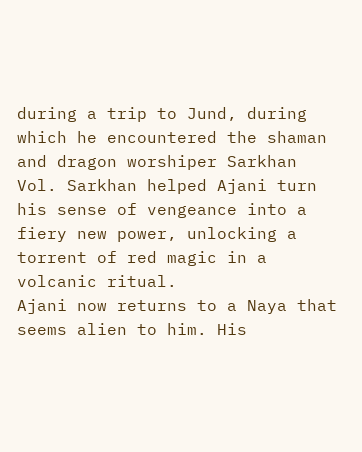during a trip to Jund, during which he encountered the shaman and dragon worshiper Sarkhan Vol. Sarkhan helped Ajani turn his sense of vengeance into a fiery new power, unlocking a torrent of red magic in a volcanic ritual.
Ajani now returns to a Naya that seems alien to him. His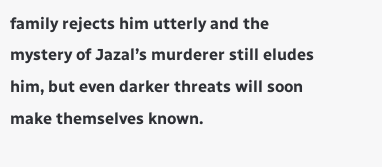family rejects him utterly and the mystery of Jazal’s murderer still eludes him, but even darker threats will soon make themselves known.